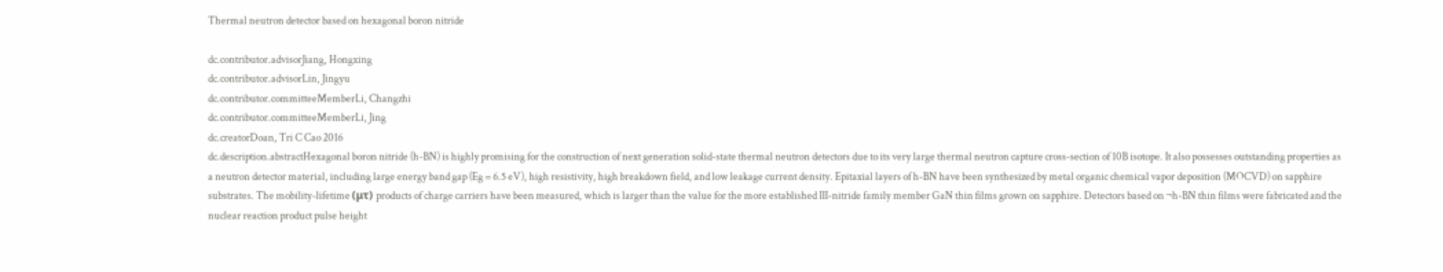Thermal neutron detector based on hexagonal boron nitride

dc.contributor.advisorJiang, Hongxing
dc.contributor.advisorLin, Jingyu
dc.contributor.committeeMemberLi, Changzhi
dc.contributor.committeeMemberLi, Jing
dc.creatorDoan, Tri C Cao 2016
dc.description.abstractHexagonal boron nitride (h-BN) is highly promising for the construction of next generation solid-state thermal neutron detectors due to its very large thermal neutron capture cross-section of 10B isotope. It also possesses outstanding properties as a neutron detector material, including large energy band gap (Eg = 6.5 eV), high resistivity, high breakdown field, and low leakage current density. Epitaxial layers of h-BN have been synthesized by metal organic chemical vapor deposition (MOCVD) on sapphire substrates. The mobility-lifetime (μτ) products of charge carriers have been measured, which is larger than the value for the more established III-nitride family member GaN thin films grown on sapphire. Detectors based on ¬h-BN thin films were fabricated and the nuclear reaction product pulse height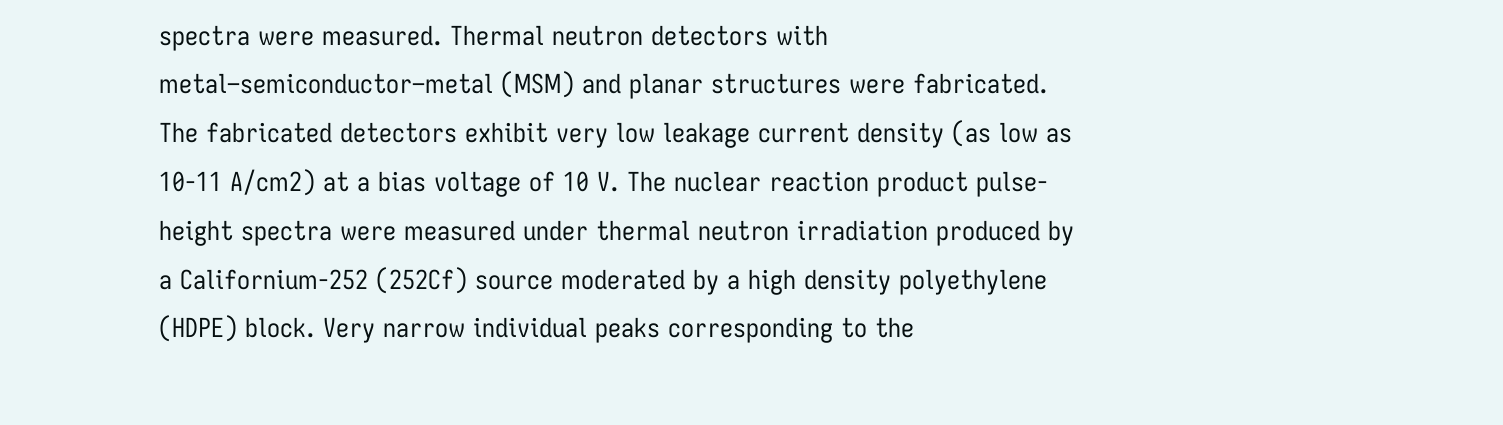spectra were measured. Thermal neutron detectors with metal–semiconductor–metal (MSM) and planar structures were fabricated. The fabricated detectors exhibit very low leakage current density (as low as 10-11 A/cm2) at a bias voltage of 10 V. The nuclear reaction product pulse-height spectra were measured under thermal neutron irradiation produced by a Californium-252 (252Cf) source moderated by a high density polyethylene (HDPE) block. Very narrow individual peaks corresponding to the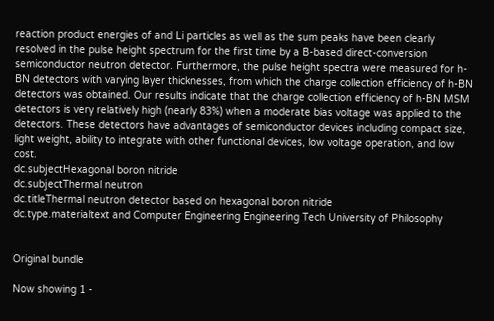reaction product energies of and Li particles as well as the sum peaks have been clearly resolved in the pulse height spectrum for the first time by a B-based direct-conversion semiconductor neutron detector. Furthermore, the pulse height spectra were measured for h-BN detectors with varying layer thicknesses, from which the charge collection efficiency of h-BN detectors was obtained. Our results indicate that the charge collection efficiency of h-BN MSM detectors is very relatively high (nearly 83%) when a moderate bias voltage was applied to the detectors. These detectors have advantages of semiconductor devices including compact size, light weight, ability to integrate with other functional devices, low voltage operation, and low cost.
dc.subjectHexagonal boron nitride
dc.subjectThermal neutron
dc.titleThermal neutron detector based on hexagonal boron nitride
dc.type.materialtext and Computer Engineering Engineering Tech University of Philosophy


Original bundle

Now showing 1 -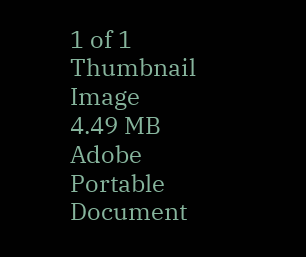1 of 1
Thumbnail Image
4.49 MB
Adobe Portable Document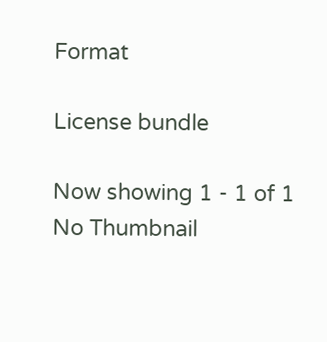Format

License bundle

Now showing 1 - 1 of 1
No Thumbnail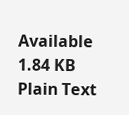Available
1.84 KB
Plain Text